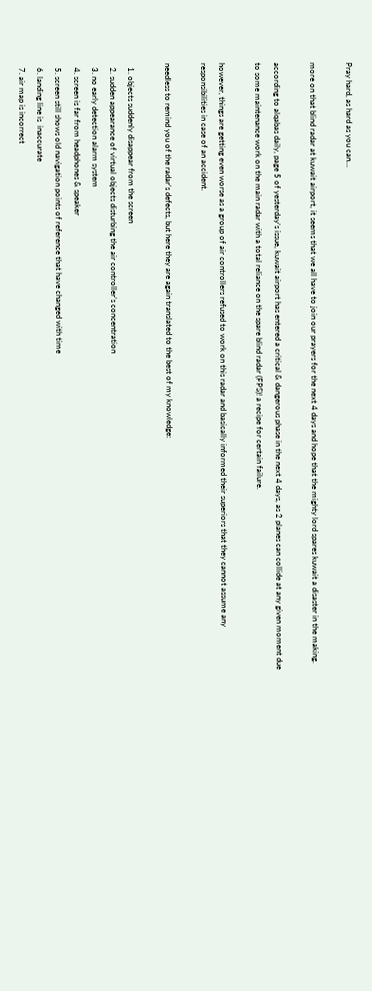Pray hard, as hard as you can…

more on that blind radar at kuwait airport, it seems that we all have to join our prayers for the next 4 days and hope that the mighty lord spares kuwait a disaster in the making.

according to alqabas daily, page 5 of yesterday’s issue, kuwait airport has entered a critical & dangerous phase in the next 4 days, as 2 planes can collide at any given moment due to some maintenance work on the main radar with a total reliance on the spare blind radar (FPS)! a recipe for certain failure.

however, things are getting even worse as a group of air controllers refused to work on this radar and basically informed their superiors that they cannot assume any responsibilities in case of an accident.

needless to remind you of the radar’s defects, but here they are again translated to the best of my knowledge:

  1. objects suddenly disappear from the screen
  2. sudden appearance of virtual objects disturbing the air controller’s concentration
  3. no early detection alarm system
  4. screen is far from headphones & speaker
  5. screen still shows old navigation points of reference that have changed with time
  6. landing line is  inaccurate
  7. air map is incorrect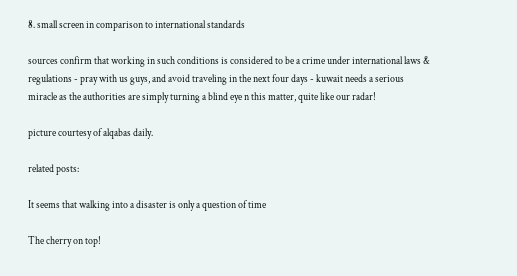8. small screen in comparison to international standards

sources confirm that working in such conditions is considered to be a crime under international laws & regulations - pray with us guys, and avoid traveling in the next four days - kuwait needs a serious miracle as the authorities are simply turning a blind eye n this matter, quite like our radar!

picture courtesy of alqabas daily.

related posts:

It seems that walking into a disaster is only a question of time

The cherry on top!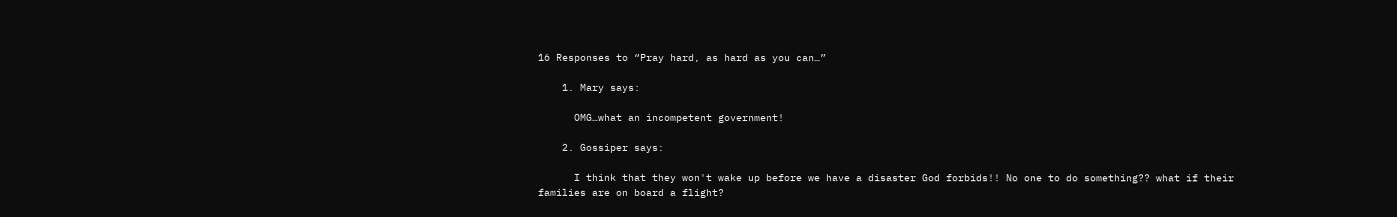16 Responses to “Pray hard, as hard as you can…”

    1. Mary says:

      OMG…what an incompetent government!

    2. Gossiper says:

      I think that they won't wake up before we have a disaster God forbids!! No one to do something?? what if their families are on board a flight?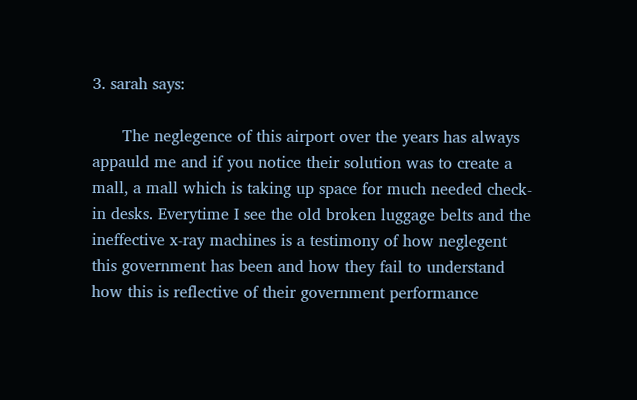3. sarah says:

      The neglegence of this airport over the years has always appauld me and if you notice their solution was to create a mall, a mall which is taking up space for much needed check-in desks. Everytime I see the old broken luggage belts and the ineffective x-ray machines is a testimony of how neglegent this government has been and how they fail to understand how this is reflective of their government performance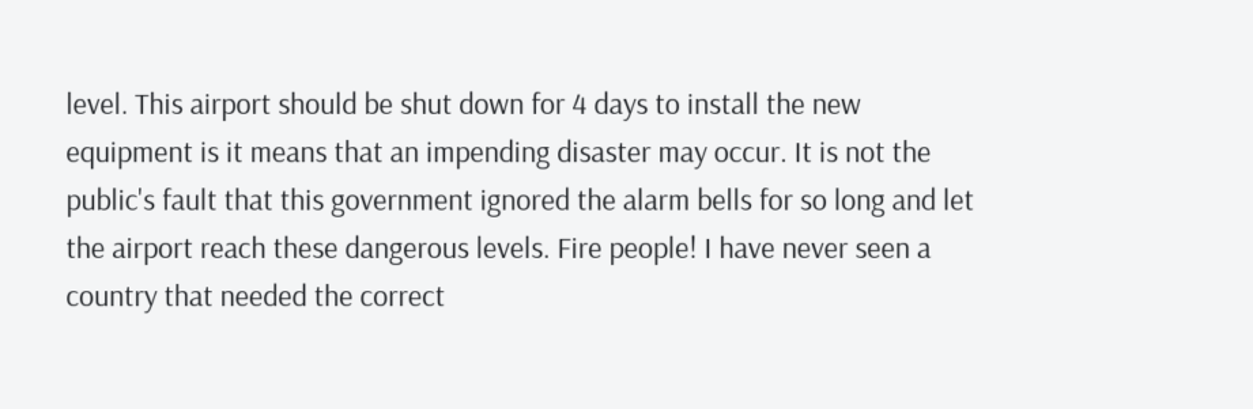level. This airport should be shut down for 4 days to install the new equipment is it means that an impending disaster may occur. It is not the public's fault that this government ignored the alarm bells for so long and let the airport reach these dangerous levels. Fire people! I have never seen a country that needed the correct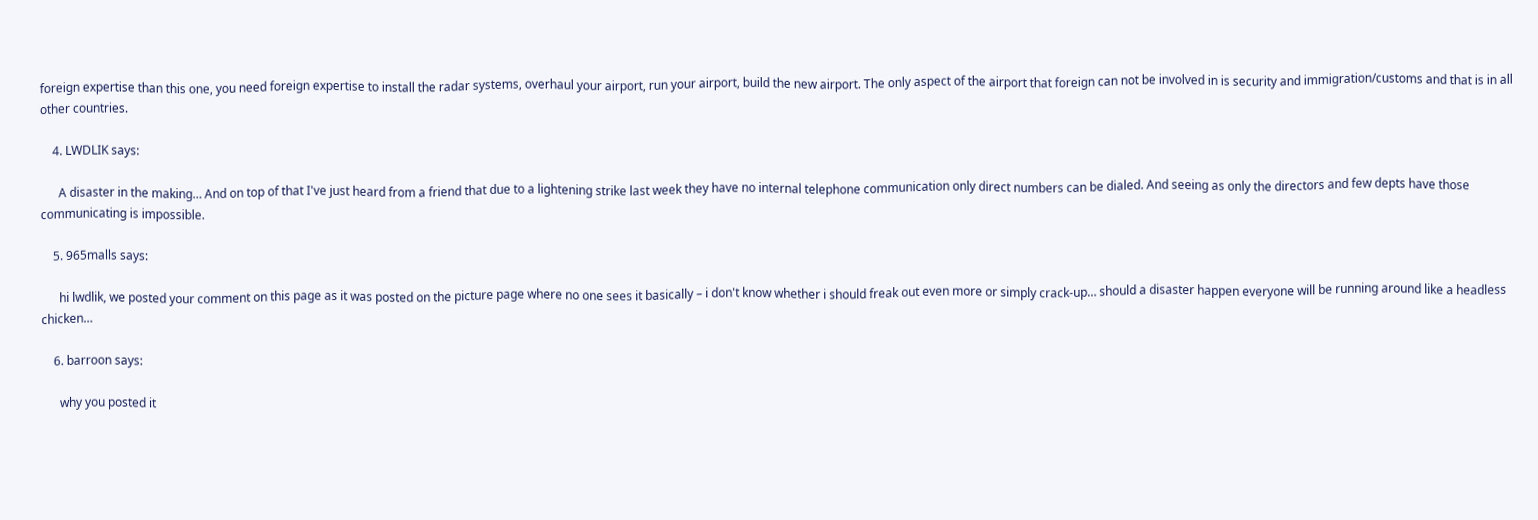foreign expertise than this one, you need foreign expertise to install the radar systems, overhaul your airport, run your airport, build the new airport. The only aspect of the airport that foreign can not be involved in is security and immigration/customs and that is in all other countries.

    4. LWDLIK says:

      A disaster in the making… And on top of that I've just heard from a friend that due to a lightening strike last week they have no internal telephone communication only direct numbers can be dialed. And seeing as only the directors and few depts have those communicating is impossible.

    5. 965malls says:

      hi lwdlik, we posted your comment on this page as it was posted on the picture page where no one sees it basically – i don't know whether i should freak out even more or simply crack-up… should a disaster happen everyone will be running around like a headless chicken…

    6. barroon says:

      why you posted it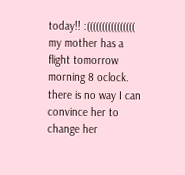today!! :(((((((((((((((( my mother has a flight tomorrow morning 8 oclock. there is no way I can convince her to change her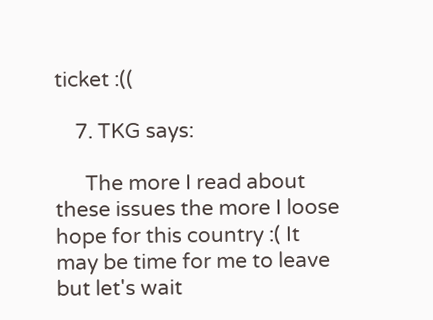ticket :((

    7. TKG says:

      The more I read about these issues the more I loose hope for this country :( It may be time for me to leave but let's wait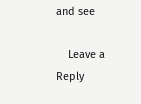and see

    Leave a Reply